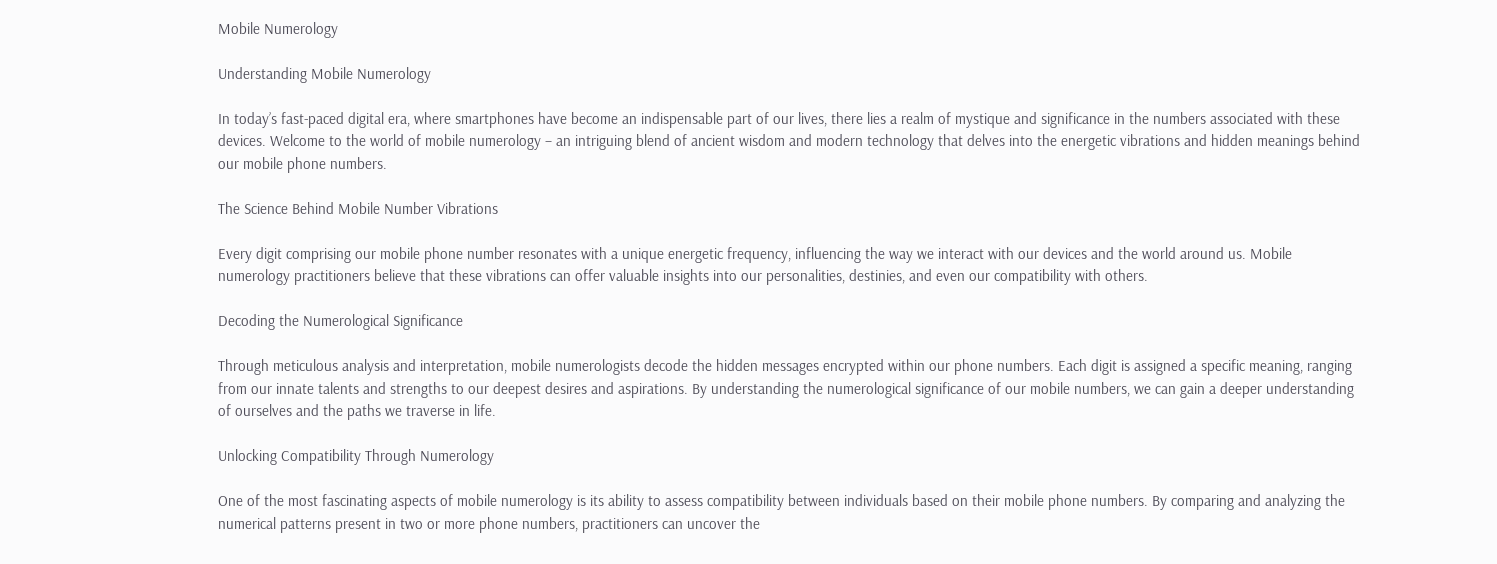Mobile Numerology

Understanding Mobile Numerology

In today’s fast-paced digital era, where smartphones have become an indispensable part of our lives, there lies a realm of mystique and significance in the numbers associated with these devices. Welcome to the world of mobile numerology – an intriguing blend of ancient wisdom and modern technology that delves into the energetic vibrations and hidden meanings behind our mobile phone numbers.

The Science Behind Mobile Number Vibrations

Every digit comprising our mobile phone number resonates with a unique energetic frequency, influencing the way we interact with our devices and the world around us. Mobile numerology practitioners believe that these vibrations can offer valuable insights into our personalities, destinies, and even our compatibility with others.

Decoding the Numerological Significance

Through meticulous analysis and interpretation, mobile numerologists decode the hidden messages encrypted within our phone numbers. Each digit is assigned a specific meaning, ranging from our innate talents and strengths to our deepest desires and aspirations. By understanding the numerological significance of our mobile numbers, we can gain a deeper understanding of ourselves and the paths we traverse in life.

Unlocking Compatibility Through Numerology

One of the most fascinating aspects of mobile numerology is its ability to assess compatibility between individuals based on their mobile phone numbers. By comparing and analyzing the numerical patterns present in two or more phone numbers, practitioners can uncover the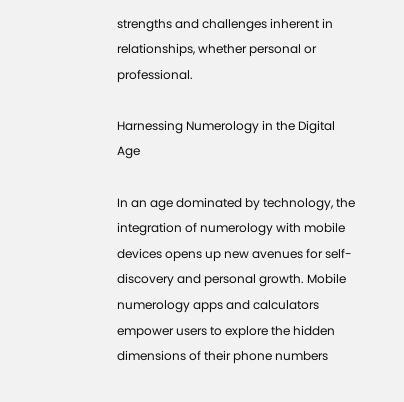strengths and challenges inherent in relationships, whether personal or professional.

Harnessing Numerology in the Digital Age

In an age dominated by technology, the integration of numerology with mobile devices opens up new avenues for self-discovery and personal growth. Mobile numerology apps and calculators empower users to explore the hidden dimensions of their phone numbers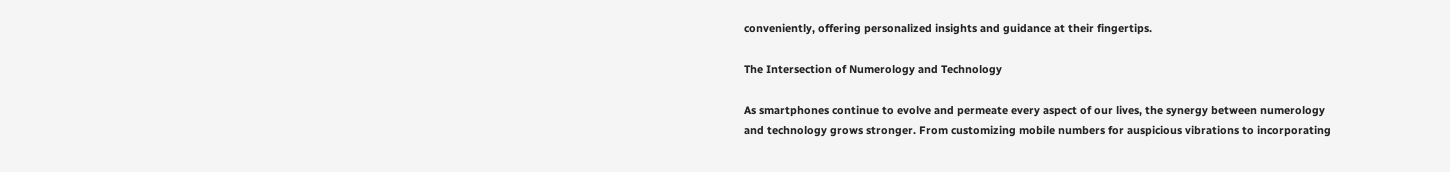conveniently, offering personalized insights and guidance at their fingertips.

The Intersection of Numerology and Technology

As smartphones continue to evolve and permeate every aspect of our lives, the synergy between numerology and technology grows stronger. From customizing mobile numbers for auspicious vibrations to incorporating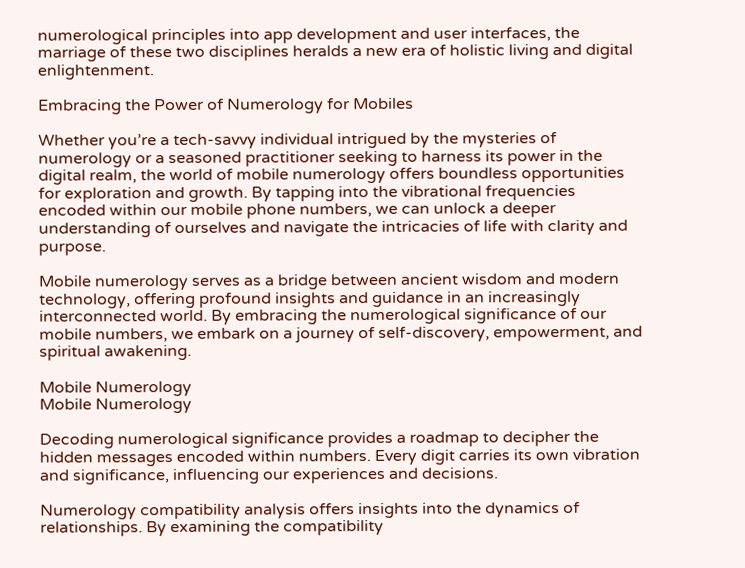numerological principles into app development and user interfaces, the marriage of these two disciplines heralds a new era of holistic living and digital enlightenment.

Embracing the Power of Numerology for Mobiles

Whether you’re a tech-savvy individual intrigued by the mysteries of numerology or a seasoned practitioner seeking to harness its power in the digital realm, the world of mobile numerology offers boundless opportunities for exploration and growth. By tapping into the vibrational frequencies encoded within our mobile phone numbers, we can unlock a deeper understanding of ourselves and navigate the intricacies of life with clarity and purpose.

Mobile numerology serves as a bridge between ancient wisdom and modern technology, offering profound insights and guidance in an increasingly interconnected world. By embracing the numerological significance of our mobile numbers, we embark on a journey of self-discovery, empowerment, and spiritual awakening.

Mobile Numerology
Mobile Numerology

Decoding numerological significance provides a roadmap to decipher the hidden messages encoded within numbers. Every digit carries its own vibration and significance, influencing our experiences and decisions.

Numerology compatibility analysis offers insights into the dynamics of relationships. By examining the compatibility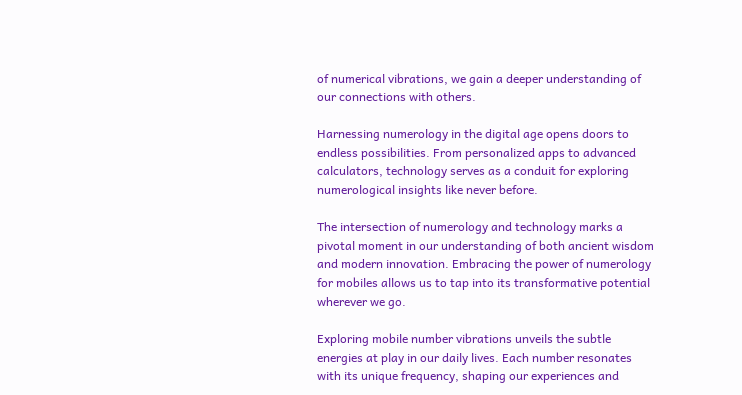of numerical vibrations, we gain a deeper understanding of our connections with others.

Harnessing numerology in the digital age opens doors to endless possibilities. From personalized apps to advanced calculators, technology serves as a conduit for exploring numerological insights like never before.

The intersection of numerology and technology marks a pivotal moment in our understanding of both ancient wisdom and modern innovation. Embracing the power of numerology for mobiles allows us to tap into its transformative potential wherever we go.

Exploring mobile number vibrations unveils the subtle energies at play in our daily lives. Each number resonates with its unique frequency, shaping our experiences and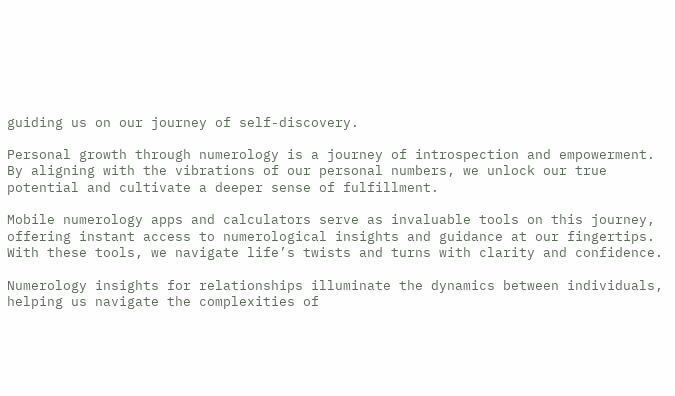guiding us on our journey of self-discovery.

Personal growth through numerology is a journey of introspection and empowerment. By aligning with the vibrations of our personal numbers, we unlock our true potential and cultivate a deeper sense of fulfillment.

Mobile numerology apps and calculators serve as invaluable tools on this journey, offering instant access to numerological insights and guidance at our fingertips. With these tools, we navigate life’s twists and turns with clarity and confidence.

Numerology insights for relationships illuminate the dynamics between individuals, helping us navigate the complexities of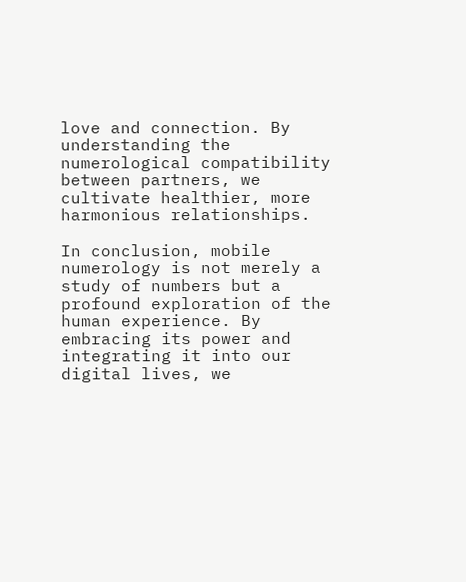love and connection. By understanding the numerological compatibility between partners, we cultivate healthier, more harmonious relationships.

In conclusion, mobile numerology is not merely a study of numbers but a profound exploration of the human experience. By embracing its power and integrating it into our digital lives, we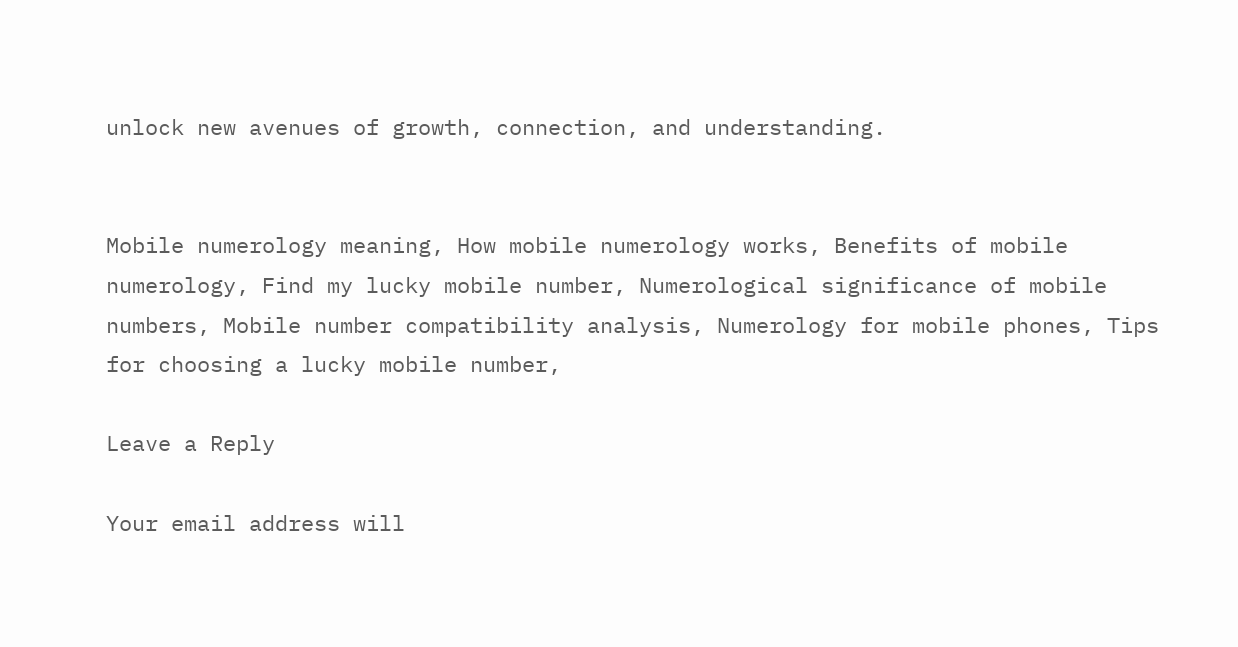unlock new avenues of growth, connection, and understanding.


Mobile numerology meaning, How mobile numerology works, Benefits of mobile numerology, Find my lucky mobile number, Numerological significance of mobile numbers, Mobile number compatibility analysis, Numerology for mobile phones, Tips for choosing a lucky mobile number,

Leave a Reply

Your email address will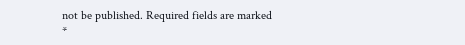not be published. Required fields are marked *